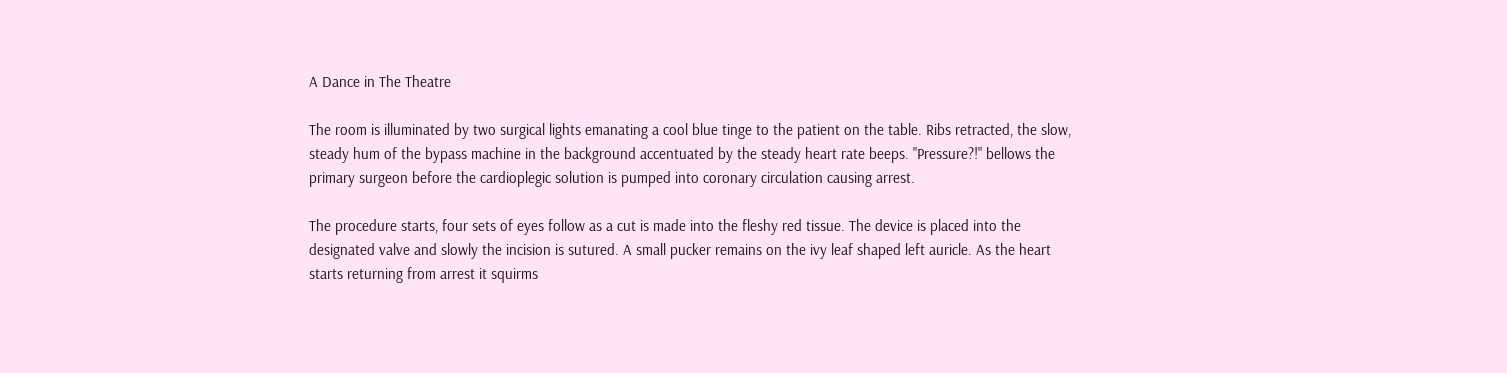A Dance in The Theatre

The room is illuminated by two surgical lights emanating a cool blue tinge to the patient on the table. Ribs retracted, the slow, steady hum of the bypass machine in the background accentuated by the steady heart rate beeps. "Pressure?!" bellows the primary surgeon before the cardioplegic solution is pumped into coronary circulation causing arrest.

The procedure starts, four sets of eyes follow as a cut is made into the fleshy red tissue. The device is placed into the designated valve and slowly the incision is sutured. A small pucker remains on the ivy leaf shaped left auricle. As the heart starts returning from arrest it squirms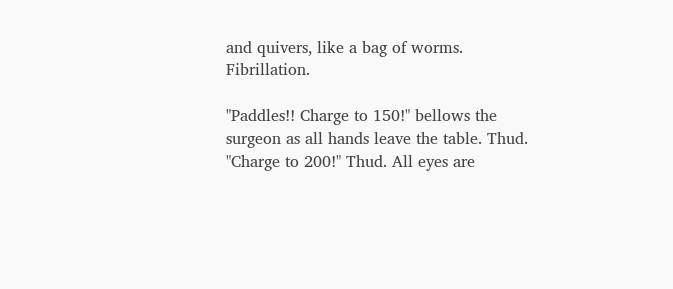and quivers, like a bag of worms. Fibrillation.

"Paddles!! Charge to 150!" bellows the surgeon as all hands leave the table. Thud. "Charge to 200!" Thud. All eyes are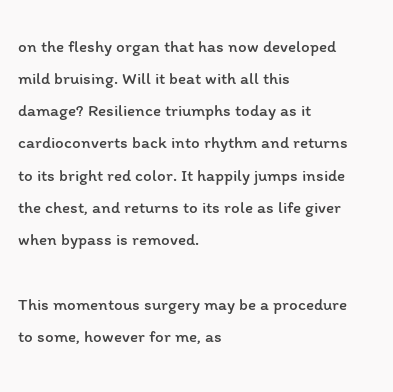on the fleshy organ that has now developed mild bruising. Will it beat with all this damage? Resilience triumphs today as it cardioconverts back into rhythm and returns to its bright red color. It happily jumps inside the chest, and returns to its role as life giver when bypass is removed.

This momentous surgery may be a procedure to some, however for me, as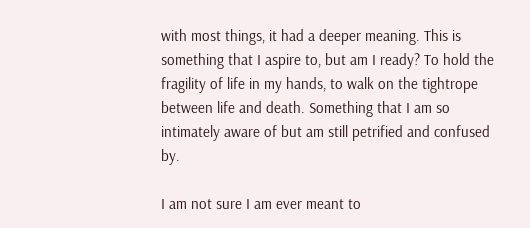with most things, it had a deeper meaning. This is something that I aspire to, but am I ready? To hold the fragility of life in my hands, to walk on the tightrope between life and death. Something that I am so intimately aware of but am still petrified and confused by.

I am not sure I am ever meant to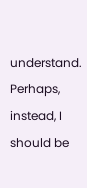understand. Perhaps, instead, I should be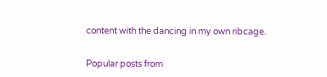content with the dancing in my own ribcage.


Popular posts from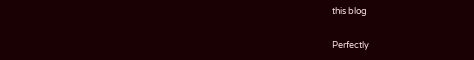this blog

Perfectly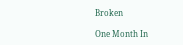Broken

One Month In